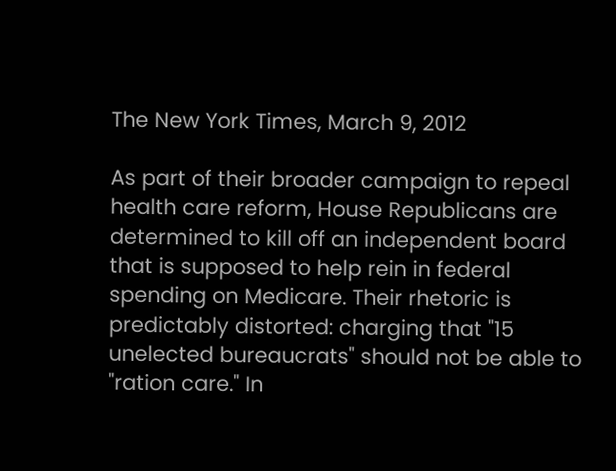The New York Times, March 9, 2012

As part of their broader campaign to repeal health care reform, House Republicans are determined to kill off an independent board that is supposed to help rein in federal spending on Medicare. Their rhetoric is predictably distorted: charging that "15 unelected bureaucrats" should not be able to "ration care." In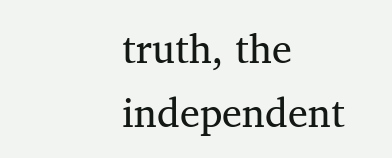truth, the independent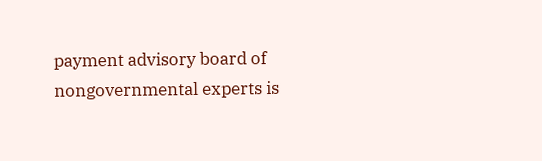payment advisory board of nongovernmental experts is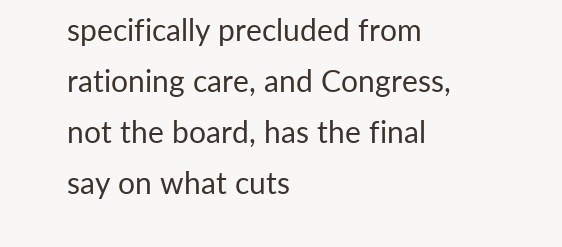specifically precluded from rationing care, and Congress, not the board, has the final say on what cuts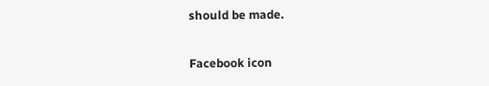should be made.

Facebook icon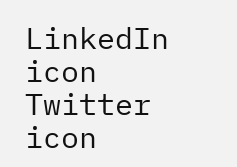LinkedIn icon
Twitter icon